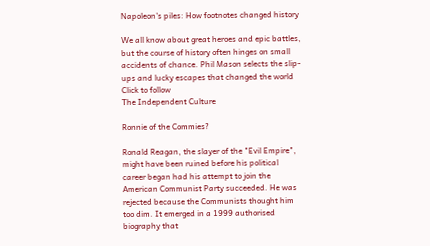Napoleon's piles: How footnotes changed history

We all know about great heroes and epic battles, but the course of history often hinges on small accidents of chance. Phil Mason selects the slip-ups and lucky escapes that changed the world
Click to follow
The Independent Culture

Ronnie of the Commies?

Ronald Reagan, the slayer of the "Evil Empire", might have been ruined before his political career began had his attempt to join the American Communist Party succeeded. He was rejected because the Communists thought him too dim. It emerged in a 1999 authorised biography that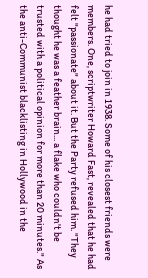he had tried to join in 1938. Some of his closest friends were members. One, scriptwriter Howard Fast, revealed that he had felt "passionate" about it. But the Party refused him. "They thought he was a feather brain... a flake who couldn't be trusted with a political opinion for more than 20 minutes." As the anti-Communist blacklisting in Hollywood in the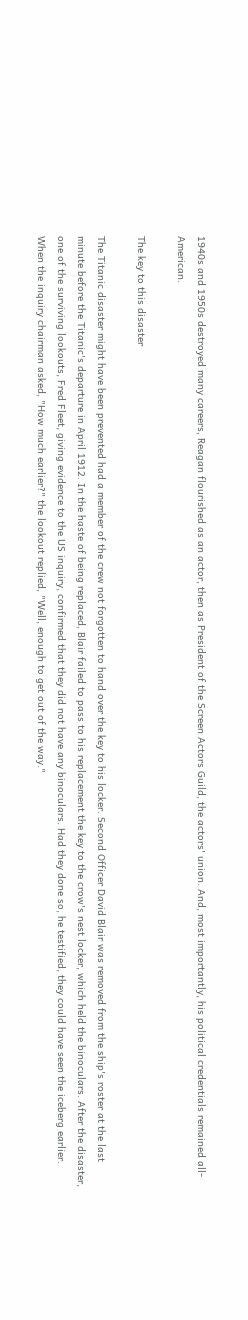1940s and 1950s destroyed many careers, Reagan flourished as an actor, then as President of the Screen Actors Guild, the actors' union. And, most importantly, his political credentials remained all-American.

The key to this disaster

The Titanic disaster might have been prevented had a member of the crew not forgotten to hand over the key to his locker. Second Officer David Blair was removed from the ship's roster at the last minute before the Titanic's departure in April 1912. In the haste of being replaced, Blair failed to pass to his replacement the key to the crow's nest locker, which held the binoculars. After the disaster, one of the surviving lookouts, Fred Fleet, giving evidence to the US inquiry, confirmed that they did not have any binoculars. Had they done so, he testified, they could have seen the iceberg earlier. When the inquiry chairman asked, "How much earlier?" the lookout replied, "Well, enough to get out of the way."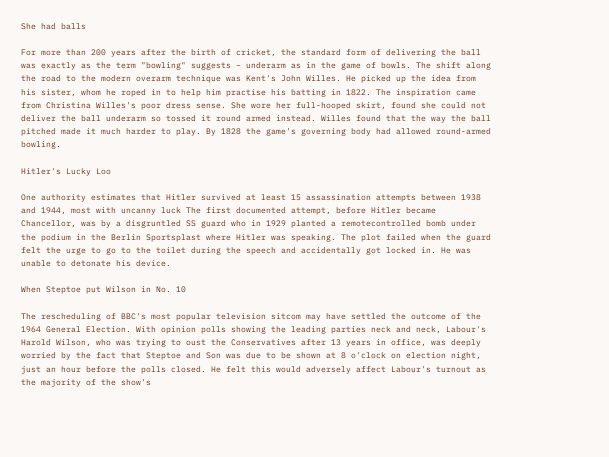She had balls

For more than 200 years after the birth of cricket, the standard form of delivering the ball was exactly as the term "bowling" suggests – underarm as in the game of bowls. The shift along the road to the modern overarm technique was Kent's John Willes. He picked up the idea from his sister, whom he roped in to help him practise his batting in 1822. The inspiration came from Christina Willes's poor dress sense. She wore her full-hooped skirt, found she could not deliver the ball underarm so tossed it round armed instead. Willes found that the way the ball pitched made it much harder to play. By 1828 the game's governing body had allowed round-armed bowling.

Hitler's Lucky Loo

One authority estimates that Hitler survived at least 15 assassination attempts between 1938 and 1944, most with uncanny luck The first documented attempt, before Hitler became Chancellor, was by a disgruntled SS guard who in 1929 planted a remotecontrolled bomb under the podium in the Berlin Sportsplast where Hitler was speaking. The plot failed when the guard felt the urge to go to the toilet during the speech and accidentally got locked in. He was unable to detonate his device.

When Steptoe put Wilson in No. 10

The rescheduling of BBC's most popular television sitcom may have settled the outcome of the 1964 General Election. With opinion polls showing the leading parties neck and neck, Labour's Harold Wilson, who was trying to oust the Conservatives after 13 years in office, was deeply worried by the fact that Steptoe and Son was due to be shown at 8 o'clock on election night, just an hour before the polls closed. He felt this would adversely affect Labour's turnout as the majority of the show's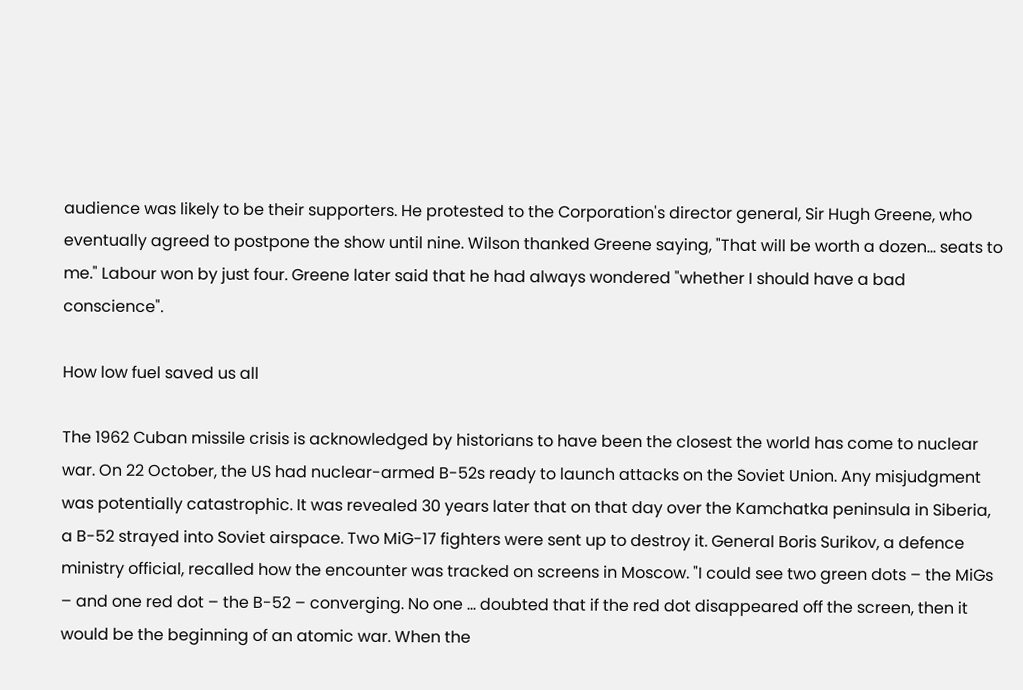audience was likely to be their supporters. He protested to the Corporation's director general, Sir Hugh Greene, who eventually agreed to postpone the show until nine. Wilson thanked Greene saying, "That will be worth a dozen... seats to me." Labour won by just four. Greene later said that he had always wondered "whether I should have a bad conscience".

How low fuel saved us all

The 1962 Cuban missile crisis is acknowledged by historians to have been the closest the world has come to nuclear war. On 22 October, the US had nuclear-armed B-52s ready to launch attacks on the Soviet Union. Any misjudgment was potentially catastrophic. It was revealed 30 years later that on that day over the Kamchatka peninsula in Siberia, a B-52 strayed into Soviet airspace. Two MiG-17 fighters were sent up to destroy it. General Boris Surikov, a defence ministry official, recalled how the encounter was tracked on screens in Moscow. "I could see two green dots – the MiGs – and one red dot – the B-52 – converging. No one ... doubted that if the red dot disappeared off the screen, then it would be the beginning of an atomic war. When the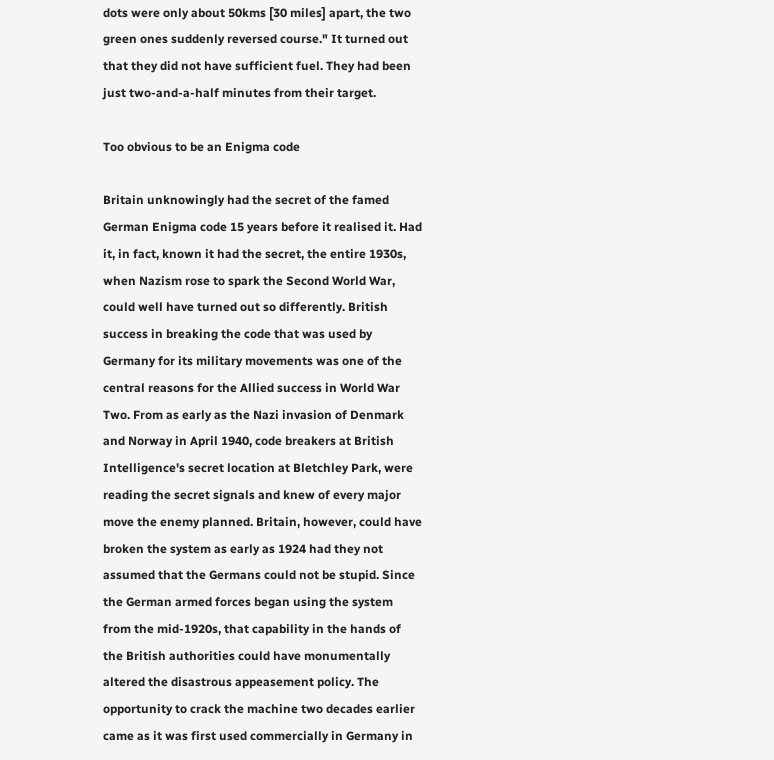dots were only about 50kms [30 miles] apart, the two green ones suddenly reversed course." It turned out that they did not have sufficient fuel. They had been just two-and-a-half minutes from their target.

Too obvious to be an Enigma code

Britain unknowingly had the secret of the famed German Enigma code 15 years before it realised it. Had it, in fact, known it had the secret, the entire 1930s, when Nazism rose to spark the Second World War, could well have turned out so differently. British success in breaking the code that was used by Germany for its military movements was one of the central reasons for the Allied success in World War Two. From as early as the Nazi invasion of Denmark and Norway in April 1940, code breakers at British Intelligence's secret location at Bletchley Park, were reading the secret signals and knew of every major move the enemy planned. Britain, however, could have broken the system as early as 1924 had they not assumed that the Germans could not be stupid. Since the German armed forces began using the system from the mid-1920s, that capability in the hands of the British authorities could have monumentally altered the disastrous appeasement policy. The opportunity to crack the machine two decades earlier came as it was first used commercially in Germany in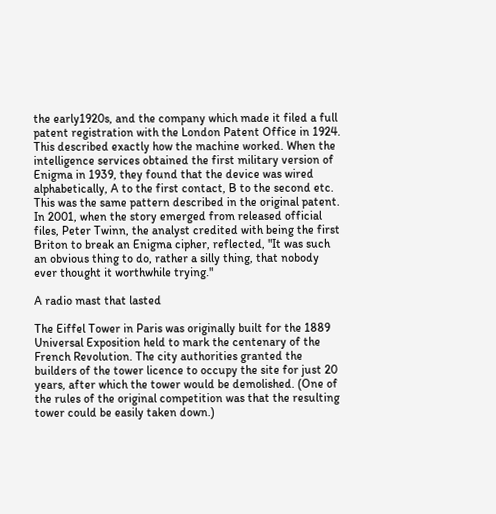the early1920s, and the company which made it filed a full patent registration with the London Patent Office in 1924. This described exactly how the machine worked. When the intelligence services obtained the first military version of Enigma in 1939, they found that the device was wired alphabetically, A to the first contact, B to the second etc. This was the same pattern described in the original patent. In 2001, when the story emerged from released official files, Peter Twinn, the analyst credited with being the first Briton to break an Enigma cipher, reflected, "It was such an obvious thing to do, rather a silly thing, that nobody ever thought it worthwhile trying."

A radio mast that lasted

The Eiffel Tower in Paris was originally built for the 1889 Universal Exposition held to mark the centenary of the French Revolution. The city authorities granted the builders of the tower licence to occupy the site for just 20 years, after which the tower would be demolished. (One of the rules of the original competition was that the resulting tower could be easily taken down.)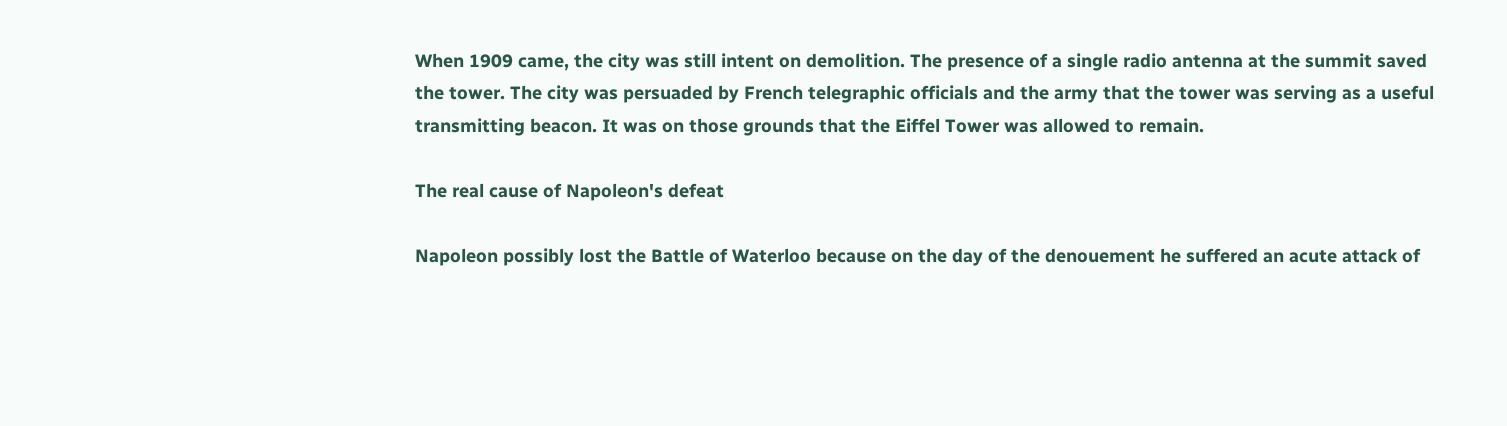When 1909 came, the city was still intent on demolition. The presence of a single radio antenna at the summit saved the tower. The city was persuaded by French telegraphic officials and the army that the tower was serving as a useful transmitting beacon. It was on those grounds that the Eiffel Tower was allowed to remain.

The real cause of Napoleon's defeat

Napoleon possibly lost the Battle of Waterloo because on the day of the denouement he suffered an acute attack of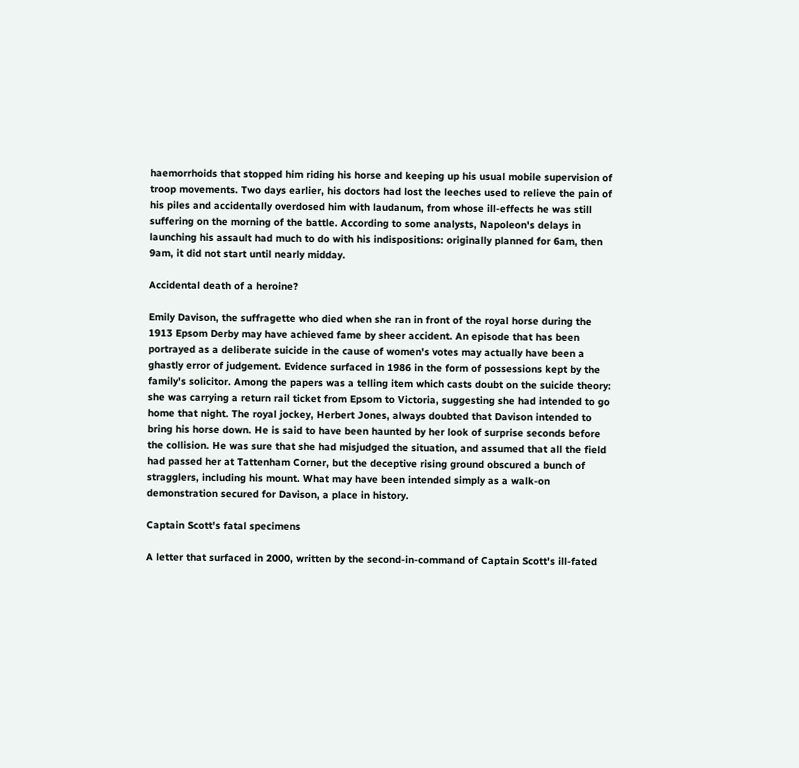haemorrhoids that stopped him riding his horse and keeping up his usual mobile supervision of troop movements. Two days earlier, his doctors had lost the leeches used to relieve the pain of his piles and accidentally overdosed him with laudanum, from whose ill-effects he was still suffering on the morning of the battle. According to some analysts, Napoleon's delays in launching his assault had much to do with his indispositions: originally planned for 6am, then 9am, it did not start until nearly midday.

Accidental death of a heroine?

Emily Davison, the suffragette who died when she ran in front of the royal horse during the 1913 Epsom Derby may have achieved fame by sheer accident. An episode that has been portrayed as a deliberate suicide in the cause of women's votes may actually have been a ghastly error of judgement. Evidence surfaced in 1986 in the form of possessions kept by the family's solicitor. Among the papers was a telling item which casts doubt on the suicide theory: she was carrying a return rail ticket from Epsom to Victoria, suggesting she had intended to go home that night. The royal jockey, Herbert Jones, always doubted that Davison intended to bring his horse down. He is said to have been haunted by her look of surprise seconds before the collision. He was sure that she had misjudged the situation, and assumed that all the field had passed her at Tattenham Corner, but the deceptive rising ground obscured a bunch of stragglers, including his mount. What may have been intended simply as a walk-on demonstration secured for Davison, a place in history.

Captain Scott's fatal specimens

A letter that surfaced in 2000, written by the second-in-command of Captain Scott's ill-fated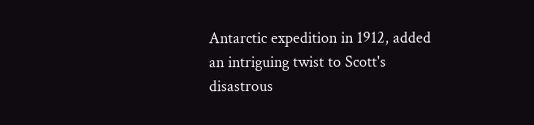Antarctic expedition in 1912, added an intriguing twist to Scott's disastrous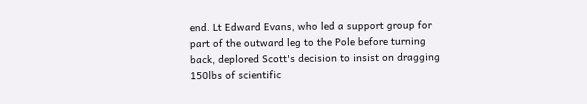end. Lt Edward Evans, who led a support group for part of the outward leg to the Pole before turning back, deplored Scott's decision to insist on dragging 150lbs of scientific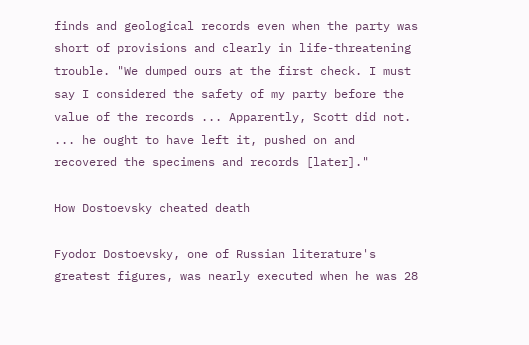finds and geological records even when the party was short of provisions and clearly in life-threatening trouble. "We dumped ours at the first check. I must say I considered the safety of my party before the value of the records ... Apparently, Scott did not. ... he ought to have left it, pushed on and recovered the specimens and records [later]."

How Dostoevsky cheated death

Fyodor Dostoevsky, one of Russian literature's greatest figures, was nearly executed when he was 28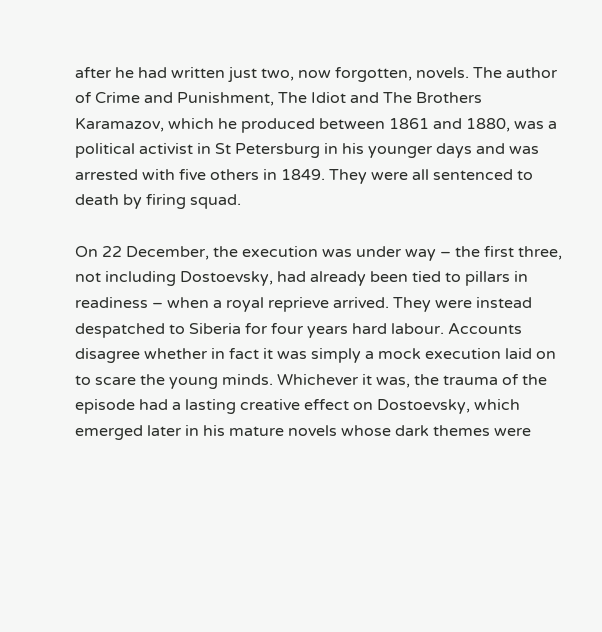after he had written just two, now forgotten, novels. The author of Crime and Punishment, The Idiot and The Brothers Karamazov, which he produced between 1861 and 1880, was a political activist in St Petersburg in his younger days and was arrested with five others in 1849. They were all sentenced to death by firing squad.

On 22 December, the execution was under way – the first three, not including Dostoevsky, had already been tied to pillars in readiness – when a royal reprieve arrived. They were instead despatched to Siberia for four years hard labour. Accounts disagree whether in fact it was simply a mock execution laid on to scare the young minds. Whichever it was, the trauma of the episode had a lasting creative effect on Dostoevsky, which emerged later in his mature novels whose dark themes were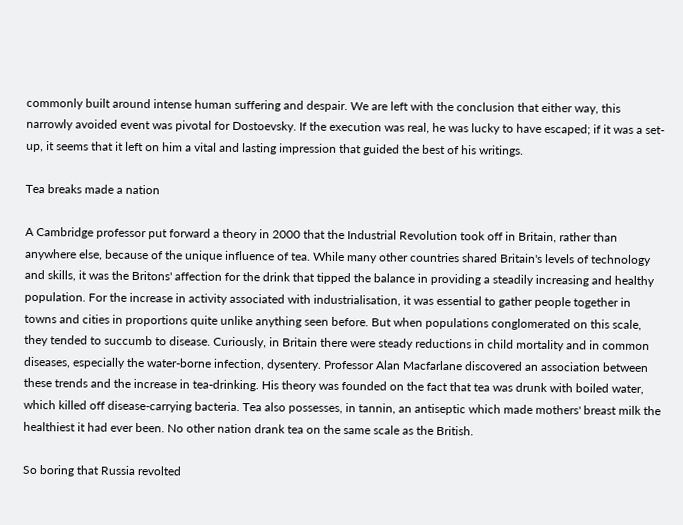commonly built around intense human suffering and despair. We are left with the conclusion that either way, this narrowly avoided event was pivotal for Dostoevsky. If the execution was real, he was lucky to have escaped; if it was a set-up, it seems that it left on him a vital and lasting impression that guided the best of his writings.

Tea breaks made a nation

A Cambridge professor put forward a theory in 2000 that the Industrial Revolution took off in Britain, rather than anywhere else, because of the unique influence of tea. While many other countries shared Britain's levels of technology and skills, it was the Britons' affection for the drink that tipped the balance in providing a steadily increasing and healthy population. For the increase in activity associated with industrialisation, it was essential to gather people together in towns and cities in proportions quite unlike anything seen before. But when populations conglomerated on this scale, they tended to succumb to disease. Curiously, in Britain there were steady reductions in child mortality and in common diseases, especially the water-borne infection, dysentery. Professor Alan Macfarlane discovered an association between these trends and the increase in tea-drinking. His theory was founded on the fact that tea was drunk with boiled water, which killed off disease-carrying bacteria. Tea also possesses, in tannin, an antiseptic which made mothers' breast milk the healthiest it had ever been. No other nation drank tea on the same scale as the British.

So boring that Russia revolted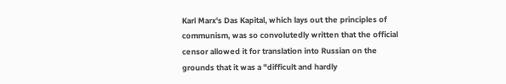Karl Marx's Das Kapital, which lays out the principles of communism, was so convolutedly written that the official censor allowed it for translation into Russian on the grounds that it was a "difficult and hardly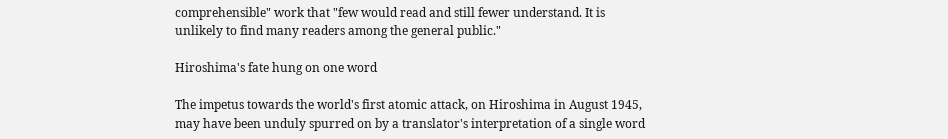comprehensible" work that "few would read and still fewer understand. It is unlikely to find many readers among the general public."

Hiroshima's fate hung on one word

The impetus towards the world's first atomic attack, on Hiroshima in August 1945, may have been unduly spurred on by a translator's interpretation of a single word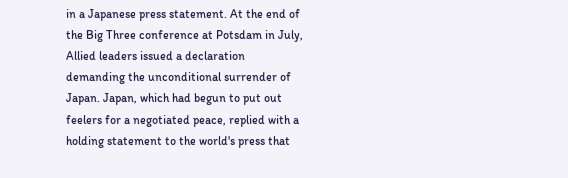in a Japanese press statement. At the end of the Big Three conference at Potsdam in July, Allied leaders issued a declaration demanding the unconditional surrender of Japan. Japan, which had begun to put out feelers for a negotiated peace, replied with a holding statement to the world's press that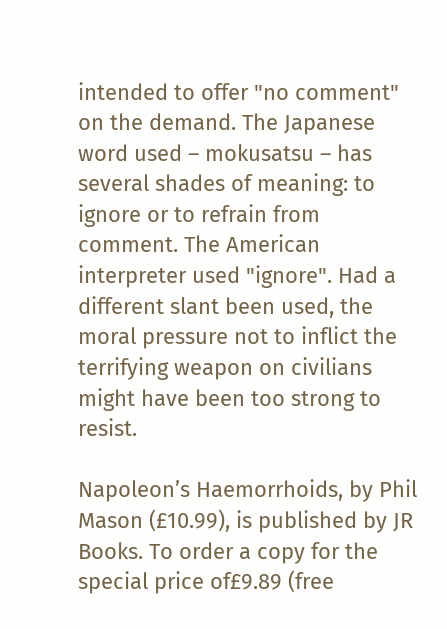intended to offer "no comment" on the demand. The Japanese word used – mokusatsu – has several shades of meaning: to ignore or to refrain from comment. The American interpreter used "ignore". Had a different slant been used, the moral pressure not to inflict the terrifying weapon on civilians might have been too strong to resist.

Napoleon’s Haemorrhoids, by Phil Mason (£10.99), is published by JR Books. To order a copy for the special price of£9.89 (free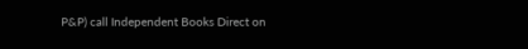P&P) call Independent Books Direct on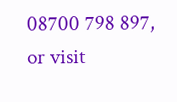08700 798 897, or visit